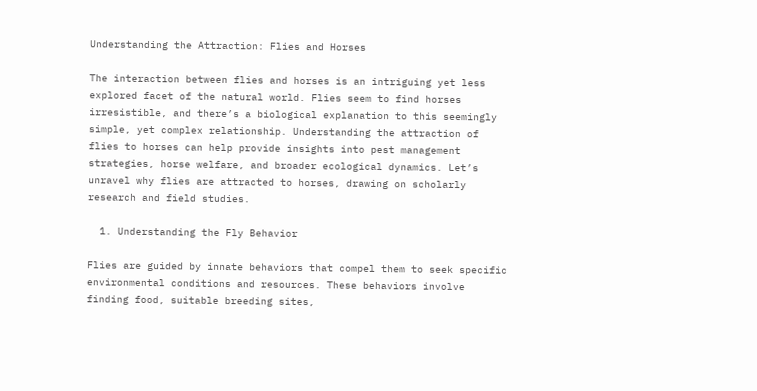Understanding the Attraction: Flies and Horses

The interaction between flies and horses is an intriguing yet less explored facet of the natural world. Flies seem to find horses irresistible, and there’s a biological explanation to this seemingly simple, yet complex relationship. Understanding the attraction of flies to horses can help provide insights into pest management strategies, horse welfare, and broader ecological dynamics. Let’s unravel why flies are attracted to horses, drawing on scholarly research and field studies.

  1. Understanding the Fly Behavior

Flies are guided by innate behaviors that compel them to seek specific environmental conditions and resources. These behaviors involve finding food, suitable breeding sites,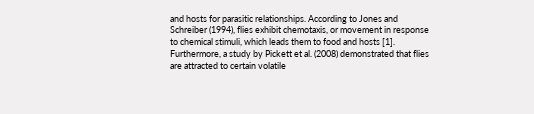and hosts for parasitic relationships. According to Jones and Schreiber (1994), flies exhibit chemotaxis, or movement in response to chemical stimuli, which leads them to food and hosts [1]. Furthermore, a study by Pickett et al. (2008) demonstrated that flies are attracted to certain volatile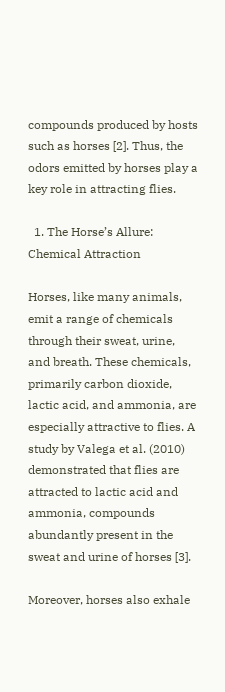compounds produced by hosts such as horses [2]. Thus, the odors emitted by horses play a key role in attracting flies.

  1. The Horse’s Allure: Chemical Attraction

Horses, like many animals, emit a range of chemicals through their sweat, urine, and breath. These chemicals, primarily carbon dioxide, lactic acid, and ammonia, are especially attractive to flies. A study by Valega et al. (2010) demonstrated that flies are attracted to lactic acid and ammonia, compounds abundantly present in the sweat and urine of horses [3].

Moreover, horses also exhale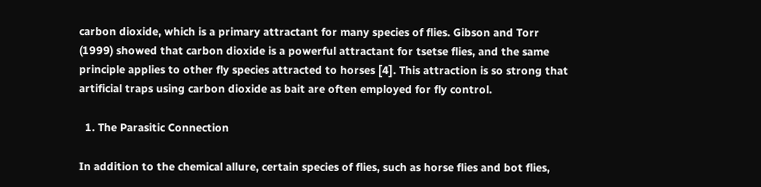carbon dioxide, which is a primary attractant for many species of flies. Gibson and Torr (1999) showed that carbon dioxide is a powerful attractant for tsetse flies, and the same principle applies to other fly species attracted to horses [4]. This attraction is so strong that artificial traps using carbon dioxide as bait are often employed for fly control.

  1. The Parasitic Connection

In addition to the chemical allure, certain species of flies, such as horse flies and bot flies,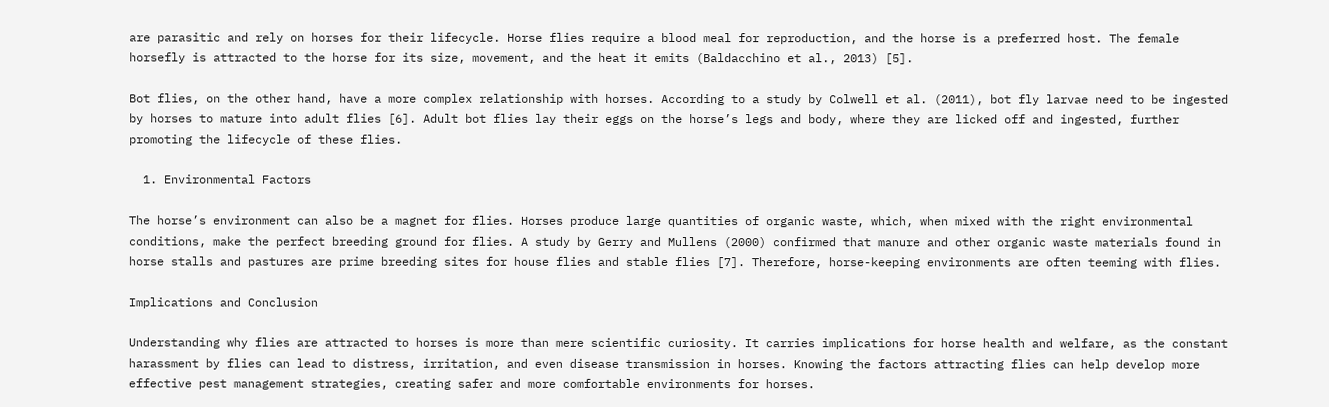are parasitic and rely on horses for their lifecycle. Horse flies require a blood meal for reproduction, and the horse is a preferred host. The female horsefly is attracted to the horse for its size, movement, and the heat it emits (Baldacchino et al., 2013) [5].

Bot flies, on the other hand, have a more complex relationship with horses. According to a study by Colwell et al. (2011), bot fly larvae need to be ingested by horses to mature into adult flies [6]. Adult bot flies lay their eggs on the horse’s legs and body, where they are licked off and ingested, further promoting the lifecycle of these flies.

  1. Environmental Factors

The horse’s environment can also be a magnet for flies. Horses produce large quantities of organic waste, which, when mixed with the right environmental conditions, make the perfect breeding ground for flies. A study by Gerry and Mullens (2000) confirmed that manure and other organic waste materials found in horse stalls and pastures are prime breeding sites for house flies and stable flies [7]. Therefore, horse-keeping environments are often teeming with flies.

Implications and Conclusion

Understanding why flies are attracted to horses is more than mere scientific curiosity. It carries implications for horse health and welfare, as the constant harassment by flies can lead to distress, irritation, and even disease transmission in horses. Knowing the factors attracting flies can help develop more effective pest management strategies, creating safer and more comfortable environments for horses.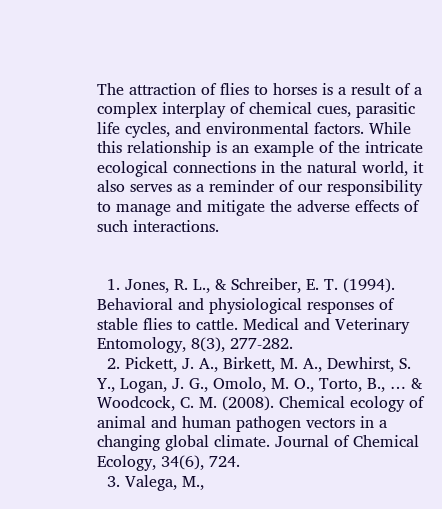The attraction of flies to horses is a result of a complex interplay of chemical cues, parasitic life cycles, and environmental factors. While this relationship is an example of the intricate ecological connections in the natural world, it also serves as a reminder of our responsibility to manage and mitigate the adverse effects of such interactions.


  1. Jones, R. L., & Schreiber, E. T. (1994). Behavioral and physiological responses of stable flies to cattle. Medical and Veterinary Entomology, 8(3), 277-282.
  2. Pickett, J. A., Birkett, M. A., Dewhirst, S. Y., Logan, J. G., Omolo, M. O., Torto, B., … & Woodcock, C. M. (2008). Chemical ecology of animal and human pathogen vectors in a changing global climate. Journal of Chemical Ecology, 34(6), 724.
  3. Valega, M.,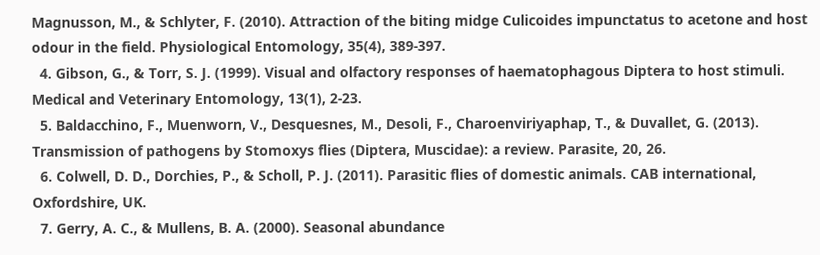Magnusson, M., & Schlyter, F. (2010). Attraction of the biting midge Culicoides impunctatus to acetone and host odour in the field. Physiological Entomology, 35(4), 389-397.
  4. Gibson, G., & Torr, S. J. (1999). Visual and olfactory responses of haematophagous Diptera to host stimuli. Medical and Veterinary Entomology, 13(1), 2-23.
  5. Baldacchino, F., Muenworn, V., Desquesnes, M., Desoli, F., Charoenviriyaphap, T., & Duvallet, G. (2013). Transmission of pathogens by Stomoxys flies (Diptera, Muscidae): a review. Parasite, 20, 26.
  6. Colwell, D. D., Dorchies, P., & Scholl, P. J. (2011). Parasitic flies of domestic animals. CAB international, Oxfordshire, UK.
  7. Gerry, A. C., & Mullens, B. A. (2000). Seasonal abundance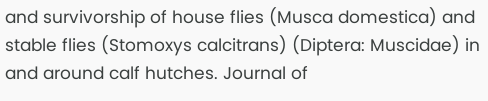and survivorship of house flies (Musca domestica) and stable flies (Stomoxys calcitrans) (Diptera: Muscidae) in and around calf hutches. Journal of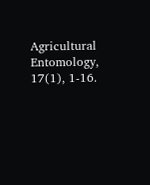Agricultural Entomology, 17(1), 1-16.